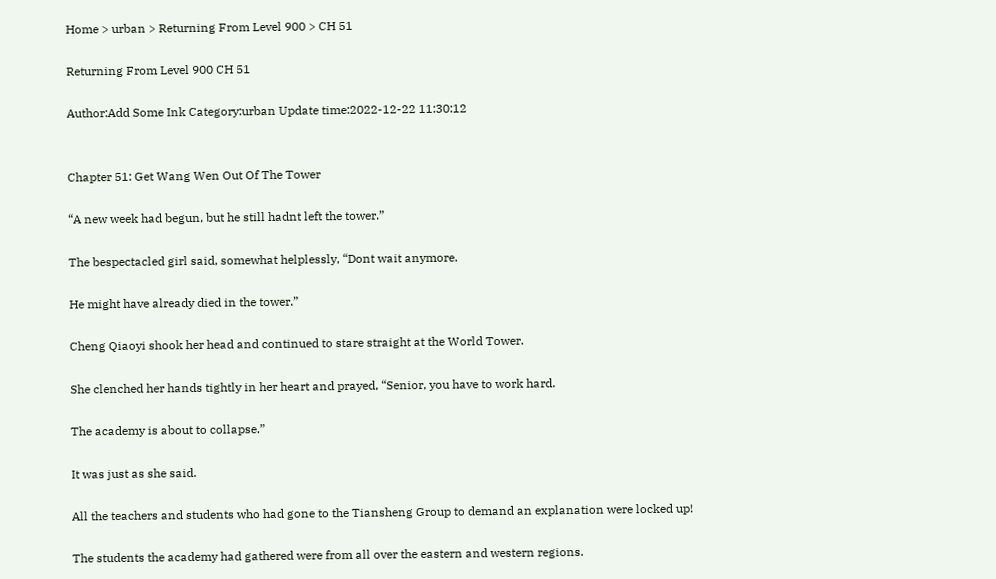Home > urban > Returning From Level 900 > CH 51

Returning From Level 900 CH 51

Author:Add Some Ink Category:urban Update time:2022-12-22 11:30:12


Chapter 51: Get Wang Wen Out Of The Tower

“A new week had begun, but he still hadnt left the tower.”

The bespectacled girl said, somewhat helplessly, “Dont wait anymore.

He might have already died in the tower.”

Cheng Qiaoyi shook her head and continued to stare straight at the World Tower.

She clenched her hands tightly in her heart and prayed, “Senior, you have to work hard.

The academy is about to collapse.”

It was just as she said.

All the teachers and students who had gone to the Tiansheng Group to demand an explanation were locked up!

The students the academy had gathered were from all over the eastern and western regions.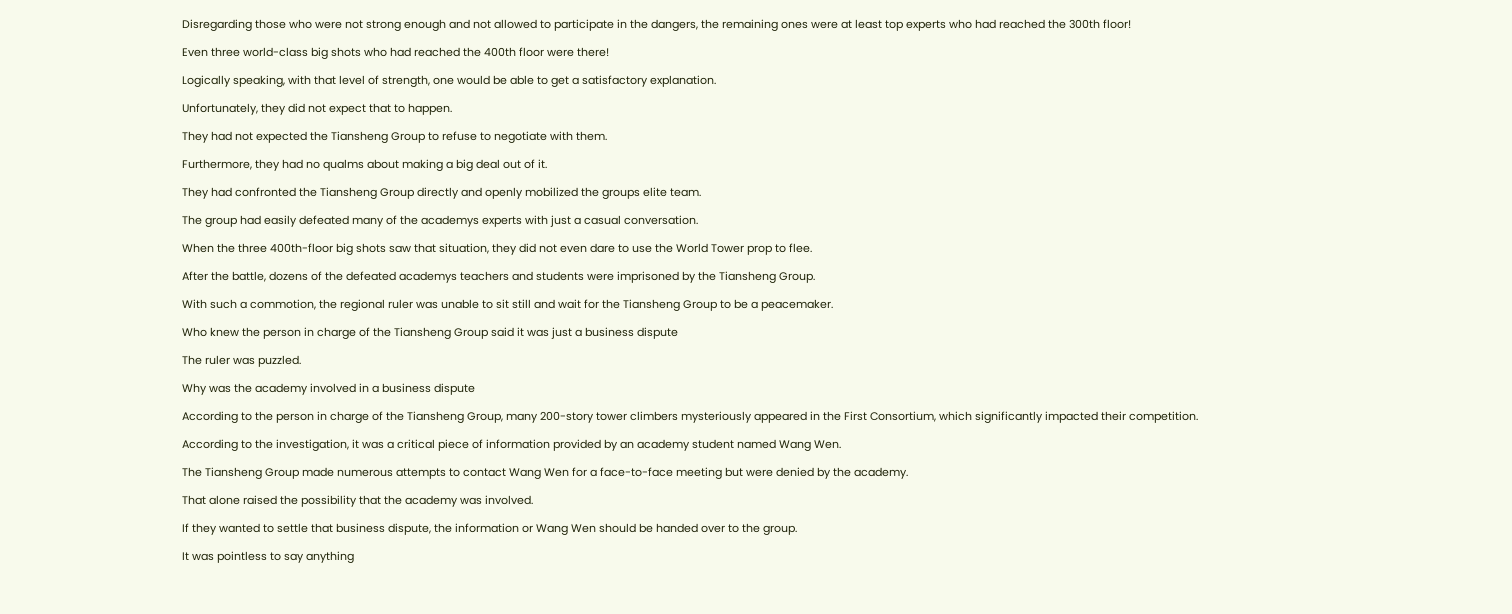Disregarding those who were not strong enough and not allowed to participate in the dangers, the remaining ones were at least top experts who had reached the 300th floor!

Even three world-class big shots who had reached the 400th floor were there!

Logically speaking, with that level of strength, one would be able to get a satisfactory explanation.

Unfortunately, they did not expect that to happen.

They had not expected the Tiansheng Group to refuse to negotiate with them.

Furthermore, they had no qualms about making a big deal out of it.

They had confronted the Tiansheng Group directly and openly mobilized the groups elite team.

The group had easily defeated many of the academys experts with just a casual conversation.

When the three 400th-floor big shots saw that situation, they did not even dare to use the World Tower prop to flee.

After the battle, dozens of the defeated academys teachers and students were imprisoned by the Tiansheng Group.

With such a commotion, the regional ruler was unable to sit still and wait for the Tiansheng Group to be a peacemaker.

Who knew the person in charge of the Tiansheng Group said it was just a business dispute

The ruler was puzzled.

Why was the academy involved in a business dispute

According to the person in charge of the Tiansheng Group, many 200-story tower climbers mysteriously appeared in the First Consortium, which significantly impacted their competition.

According to the investigation, it was a critical piece of information provided by an academy student named Wang Wen.

The Tiansheng Group made numerous attempts to contact Wang Wen for a face-to-face meeting but were denied by the academy.

That alone raised the possibility that the academy was involved.

If they wanted to settle that business dispute, the information or Wang Wen should be handed over to the group.

It was pointless to say anything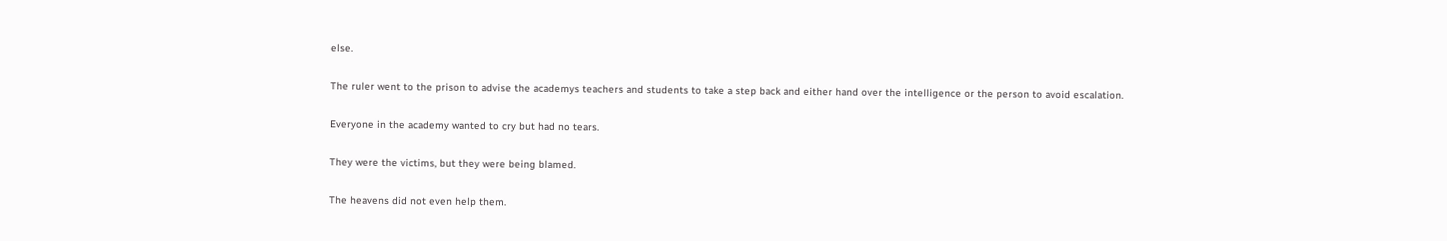else.

The ruler went to the prison to advise the academys teachers and students to take a step back and either hand over the intelligence or the person to avoid escalation.

Everyone in the academy wanted to cry but had no tears.

They were the victims, but they were being blamed.

The heavens did not even help them.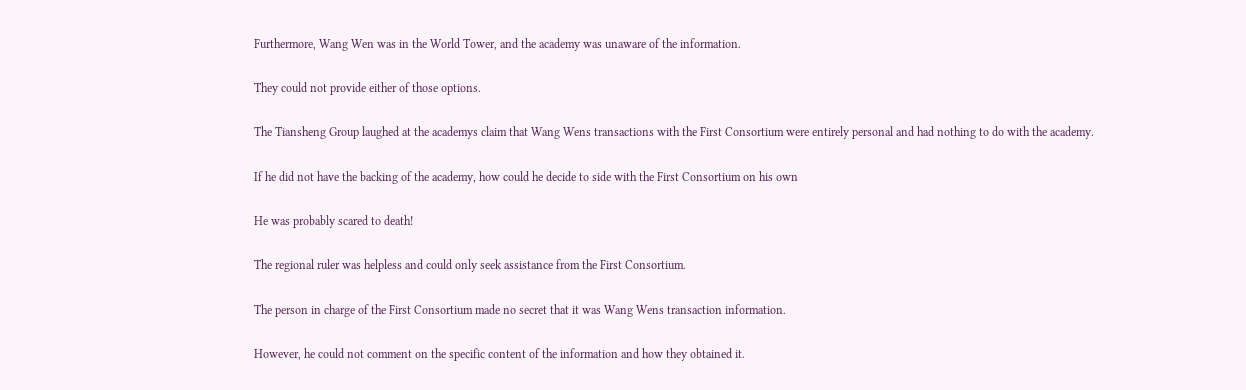Furthermore, Wang Wen was in the World Tower, and the academy was unaware of the information.

They could not provide either of those options.

The Tiansheng Group laughed at the academys claim that Wang Wens transactions with the First Consortium were entirely personal and had nothing to do with the academy.

If he did not have the backing of the academy, how could he decide to side with the First Consortium on his own

He was probably scared to death!

The regional ruler was helpless and could only seek assistance from the First Consortium.

The person in charge of the First Consortium made no secret that it was Wang Wens transaction information.

However, he could not comment on the specific content of the information and how they obtained it.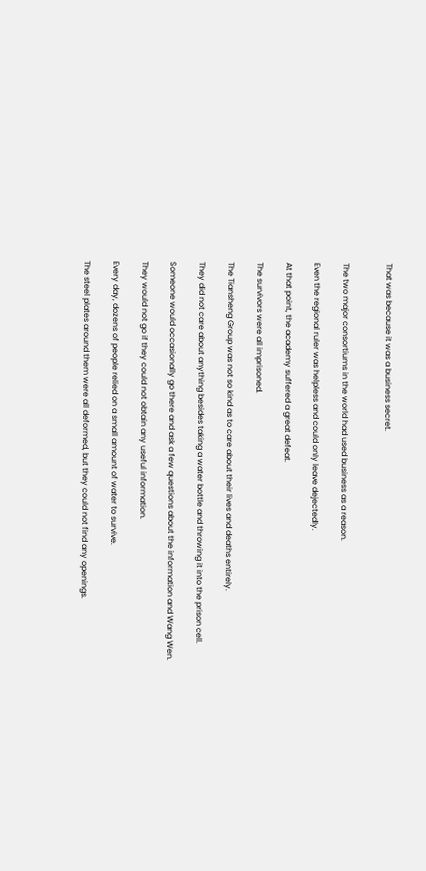That was because it was a business secret.


The two major consortiums in the world had used business as a reason.

Even the regional ruler was helpless and could only leave dejectedly.

At that point, the academy suffered a great defeat.

The survivors were all imprisoned.

The Tiansheng Group was not so kind as to care about their lives and deaths entirely.

They did not care about anything besides taking a water bottle and throwing it into the prison cell.

Someone would occasionally go there and ask a few questions about the information and Wang Wen.

They would not go if they could not obtain any useful information.

Every day, dozens of people relied on a small amount of water to survive.

The steel plates around them were all deformed, but they could not find any openings.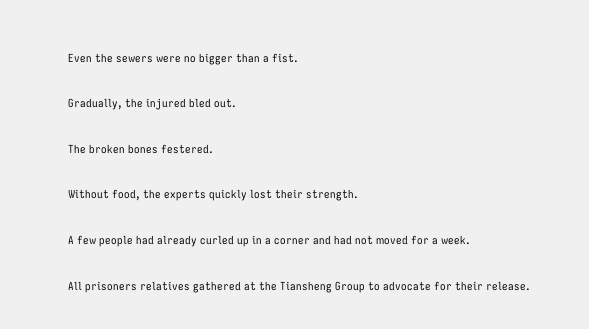Even the sewers were no bigger than a fist.

Gradually, the injured bled out.

The broken bones festered.

Without food, the experts quickly lost their strength.

A few people had already curled up in a corner and had not moved for a week.

All prisoners relatives gathered at the Tiansheng Group to advocate for their release.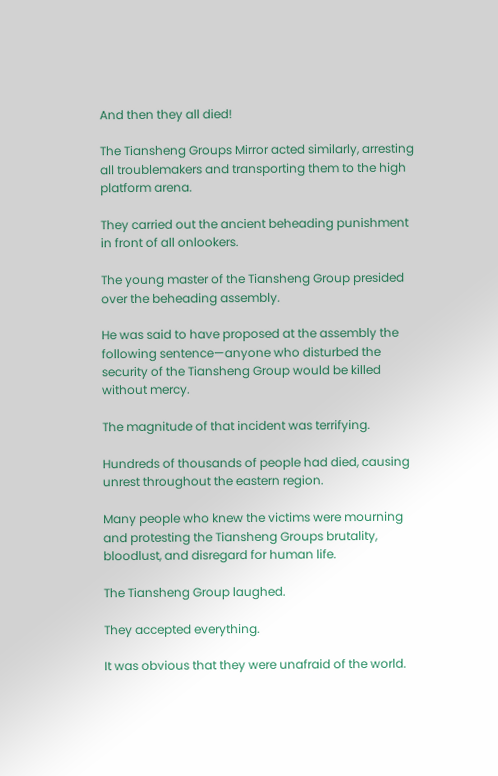And then they all died!

The Tiansheng Groups Mirror acted similarly, arresting all troublemakers and transporting them to the high platform arena.

They carried out the ancient beheading punishment in front of all onlookers.

The young master of the Tiansheng Group presided over the beheading assembly.

He was said to have proposed at the assembly the following sentence—anyone who disturbed the security of the Tiansheng Group would be killed without mercy.

The magnitude of that incident was terrifying.

Hundreds of thousands of people had died, causing unrest throughout the eastern region.

Many people who knew the victims were mourning and protesting the Tiansheng Groups brutality, bloodlust, and disregard for human life.

The Tiansheng Group laughed.

They accepted everything.

It was obvious that they were unafraid of the world.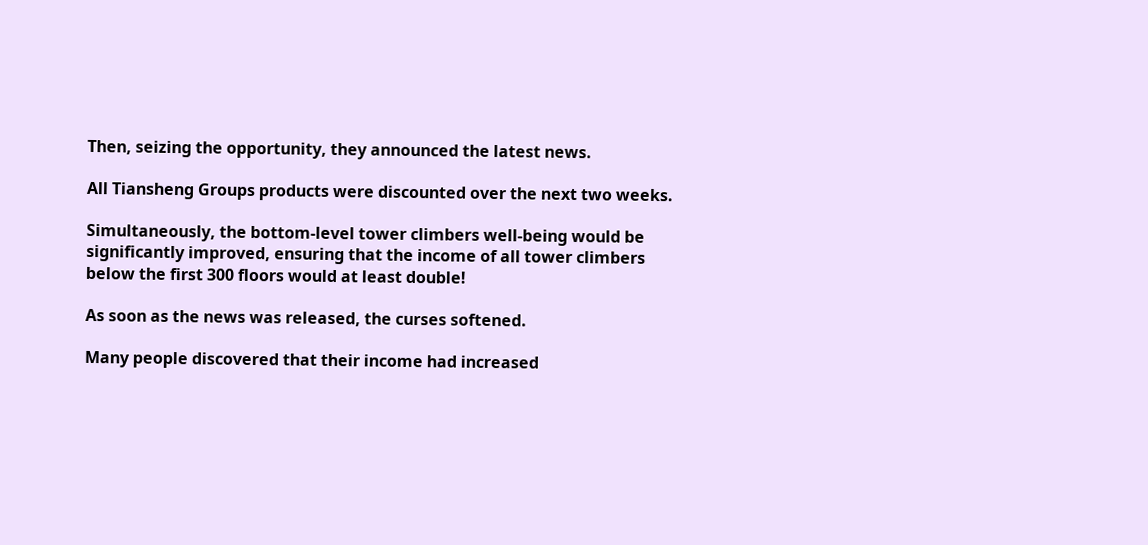Then, seizing the opportunity, they announced the latest news.

All Tiansheng Groups products were discounted over the next two weeks.

Simultaneously, the bottom-level tower climbers well-being would be significantly improved, ensuring that the income of all tower climbers below the first 300 floors would at least double!

As soon as the news was released, the curses softened.

Many people discovered that their income had increased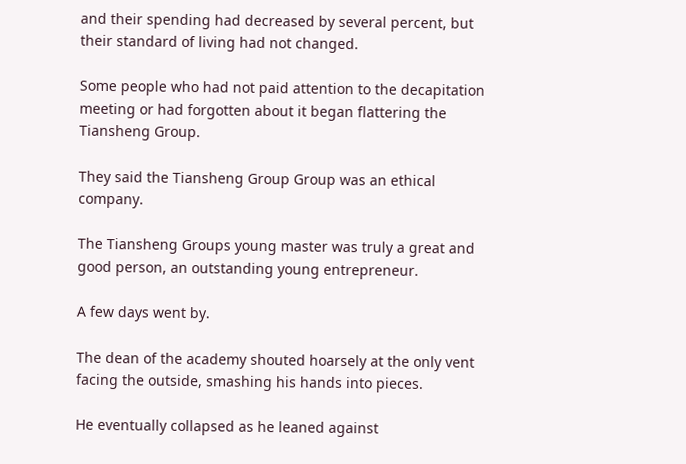and their spending had decreased by several percent, but their standard of living had not changed.

Some people who had not paid attention to the decapitation meeting or had forgotten about it began flattering the Tiansheng Group.

They said the Tiansheng Group Group was an ethical company.

The Tiansheng Groups young master was truly a great and good person, an outstanding young entrepreneur.

A few days went by.

The dean of the academy shouted hoarsely at the only vent facing the outside, smashing his hands into pieces.

He eventually collapsed as he leaned against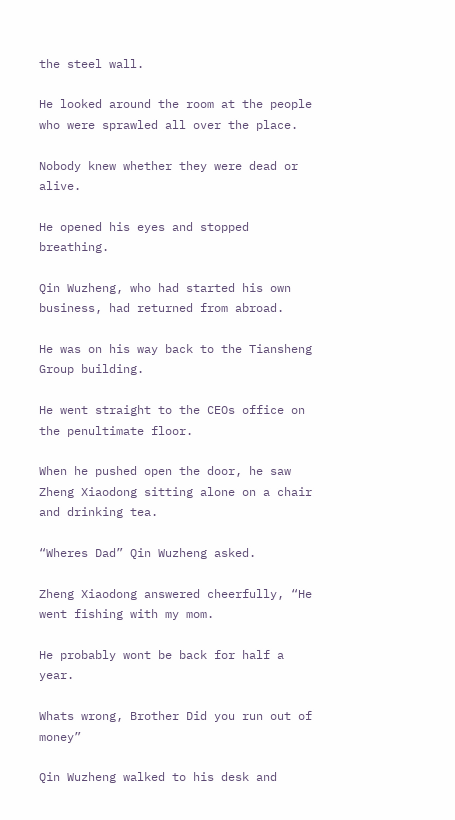the steel wall.

He looked around the room at the people who were sprawled all over the place.

Nobody knew whether they were dead or alive.

He opened his eyes and stopped breathing.

Qin Wuzheng, who had started his own business, had returned from abroad.

He was on his way back to the Tiansheng Group building.

He went straight to the CEOs office on the penultimate floor.

When he pushed open the door, he saw Zheng Xiaodong sitting alone on a chair and drinking tea.

“Wheres Dad” Qin Wuzheng asked.

Zheng Xiaodong answered cheerfully, “He went fishing with my mom.

He probably wont be back for half a year.

Whats wrong, Brother Did you run out of money”

Qin Wuzheng walked to his desk and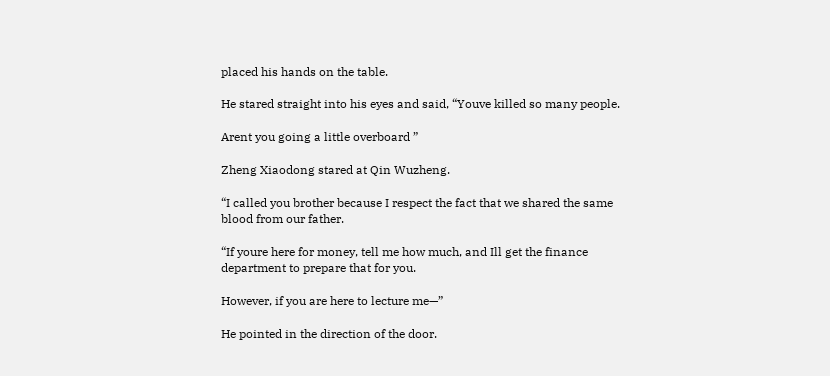placed his hands on the table.

He stared straight into his eyes and said, “Youve killed so many people.

Arent you going a little overboard ”

Zheng Xiaodong stared at Qin Wuzheng.

“I called you brother because I respect the fact that we shared the same blood from our father.

“If youre here for money, tell me how much, and Ill get the finance department to prepare that for you.

However, if you are here to lecture me—”

He pointed in the direction of the door.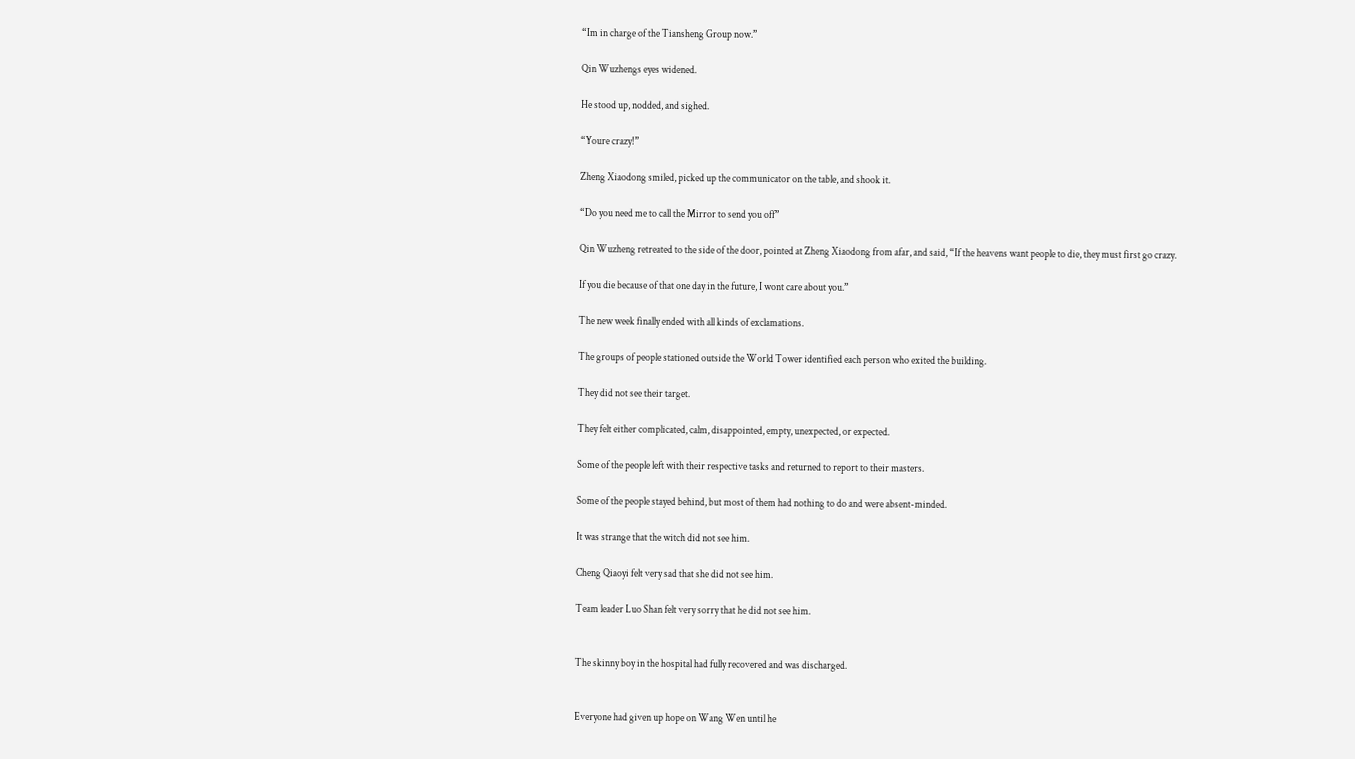“Im in charge of the Tiansheng Group now.”

Qin Wuzhengs eyes widened.

He stood up, nodded, and sighed.

“Youre crazy!”

Zheng Xiaodong smiled, picked up the communicator on the table, and shook it.

“Do you need me to call the Mirror to send you off”

Qin Wuzheng retreated to the side of the door, pointed at Zheng Xiaodong from afar, and said, “If the heavens want people to die, they must first go crazy.

If you die because of that one day in the future, I wont care about you.”

The new week finally ended with all kinds of exclamations.

The groups of people stationed outside the World Tower identified each person who exited the building.

They did not see their target.

They felt either complicated, calm, disappointed, empty, unexpected, or expected.

Some of the people left with their respective tasks and returned to report to their masters.

Some of the people stayed behind, but most of them had nothing to do and were absent-minded.

It was strange that the witch did not see him.

Cheng Qiaoyi felt very sad that she did not see him.

Team leader Luo Shan felt very sorry that he did not see him.


The skinny boy in the hospital had fully recovered and was discharged.


Everyone had given up hope on Wang Wen until he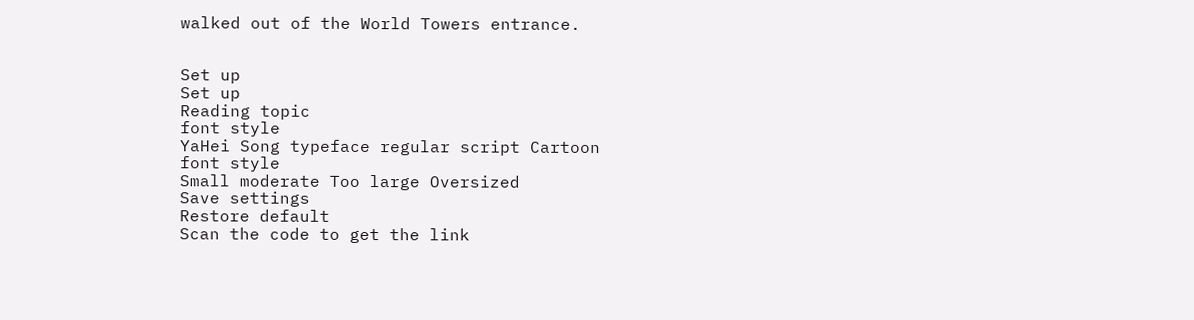walked out of the World Towers entrance.


Set up
Set up
Reading topic
font style
YaHei Song typeface regular script Cartoon
font style
Small moderate Too large Oversized
Save settings
Restore default
Scan the code to get the link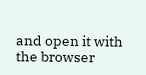and open it with the browser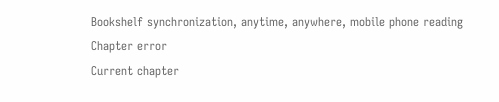Bookshelf synchronization, anytime, anywhere, mobile phone reading
Chapter error
Current chapter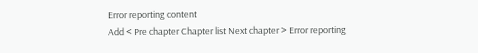Error reporting content
Add < Pre chapter Chapter list Next chapter > Error reporting